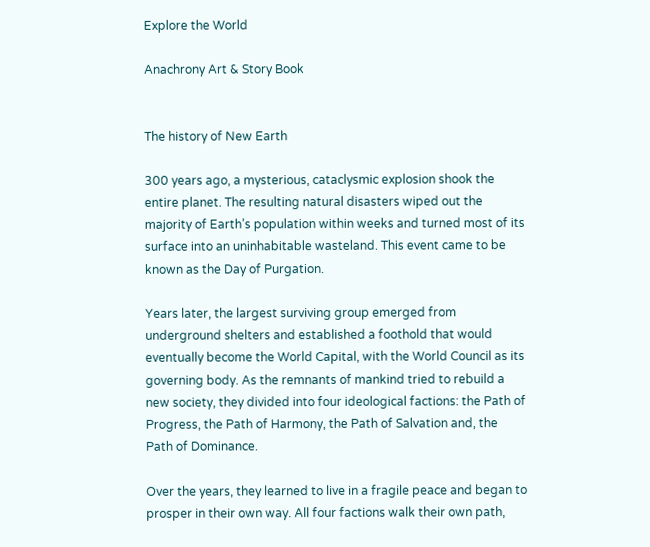Explore the World

Anachrony Art & Story Book


The history of New Earth

300 years ago, a mysterious, cataclysmic explosion shook the entire planet. The resulting natural disasters wiped out the majority of Earth’s population within weeks and turned most of its surface into an uninhabitable wasteland. This event came to be known as the Day of Purgation.

Years later, the largest surviving group emerged from underground shelters and established a foothold that would eventually become the World Capital, with the World Council as its governing body. As the remnants of mankind tried to rebuild a new society, they divided into four ideological factions: the Path of Progress, the Path of Harmony, the Path of Salvation and, the Path of Dominance.

Over the years, they learned to live in a fragile peace and began to prosper in their own way. All four factions walk their own path,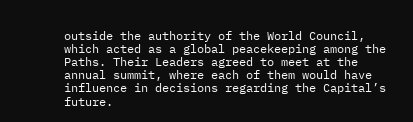outside the authority of the World Council, which acted as a global peacekeeping among the Paths. Their Leaders agreed to meet at the annual summit, where each of them would have influence in decisions regarding the Capital’s future.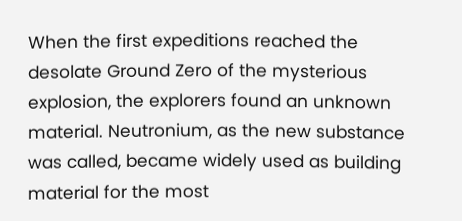When the first expeditions reached the desolate Ground Zero of the mysterious explosion, the explorers found an unknown material. Neutronium, as the new substance was called, became widely used as building material for the most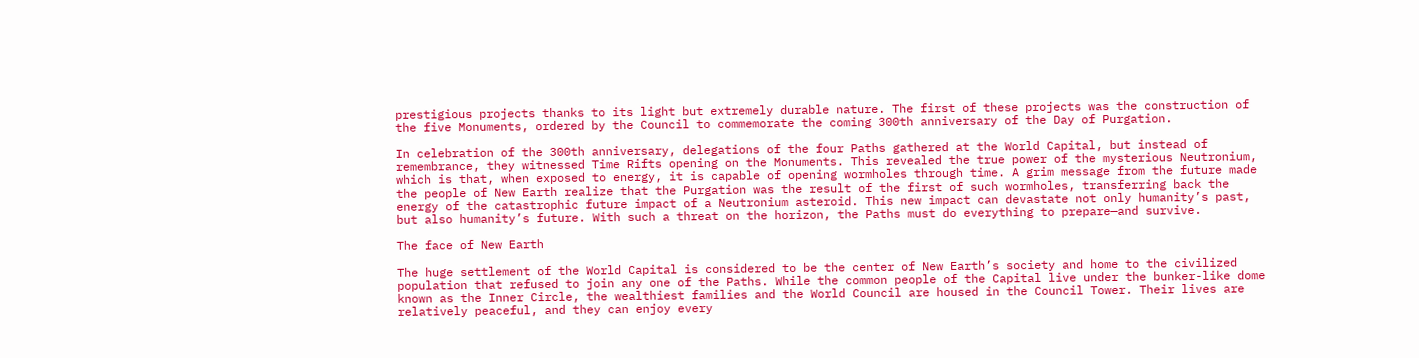prestigious projects thanks to its light but extremely durable nature. The first of these projects was the construction of the five Monuments, ordered by the Council to commemorate the coming 300th anniversary of the Day of Purgation.

In celebration of the 300th anniversary, delegations of the four Paths gathered at the World Capital, but instead of remembrance, they witnessed Time Rifts opening on the Monuments. This revealed the true power of the mysterious Neutronium, which is that, when exposed to energy, it is capable of opening wormholes through time. A grim message from the future made the people of New Earth realize that the Purgation was the result of the first of such wormholes, transferring back the energy of the catastrophic future impact of a Neutronium asteroid. This new impact can devastate not only humanity’s past, but also humanity’s future. With such a threat on the horizon, the Paths must do everything to prepare—and survive.

The face of New Earth

The huge settlement of the World Capital is considered to be the center of New Earth’s society and home to the civilized population that refused to join any one of the Paths. While the common people of the Capital live under the bunker-like dome known as the Inner Circle, the wealthiest families and the World Council are housed in the Council Tower. Their lives are relatively peaceful, and they can enjoy every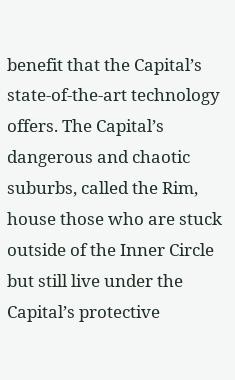benefit that the Capital’s state-of-the-art technology offers. The Capital’s dangerous and chaotic suburbs, called the Rim, house those who are stuck outside of the Inner Circle but still live under the Capital’s protective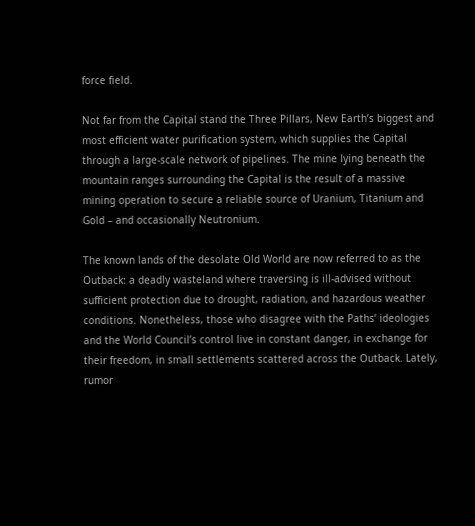force field.

Not far from the Capital stand the Three Pillars, New Earth’s biggest and most efficient water purification system, which supplies the Capital through a large-scale network of pipelines. The mine lying beneath the mountain ranges surrounding the Capital is the result of a massive mining operation to secure a reliable source of Uranium, Titanium and Gold – and occasionally Neutronium.

The known lands of the desolate Old World are now referred to as the Outback: a deadly wasteland where traversing is ill-advised without sufficient protection due to drought, radiation, and hazardous weather conditions. Nonetheless, those who disagree with the Paths’ ideologies and the World Council’s control live in constant danger, in exchange for their freedom, in small settlements scattered across the Outback. Lately, rumor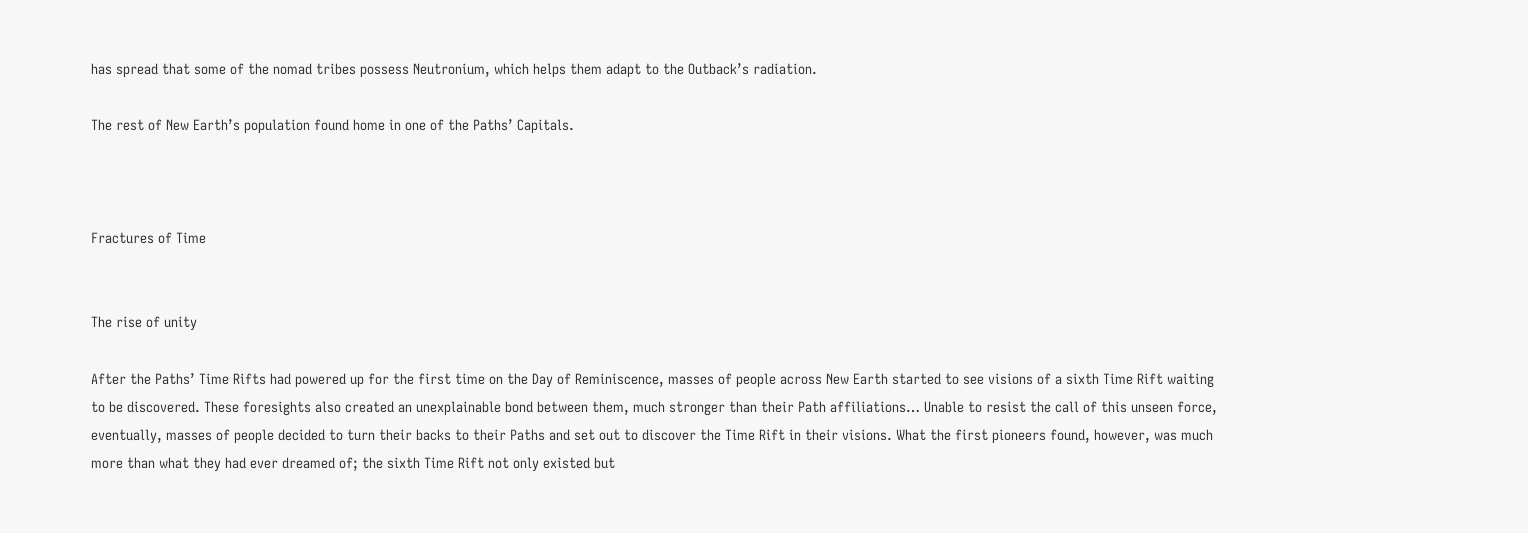has spread that some of the nomad tribes possess Neutronium, which helps them adapt to the Outback’s radiation.

The rest of New Earth’s population found home in one of the Paths’ Capitals.



Fractures of Time


The rise of unity

After the Paths’ Time Rifts had powered up for the first time on the Day of Reminiscence, masses of people across New Earth started to see visions of a sixth Time Rift waiting to be discovered. These foresights also created an unexplainable bond between them, much stronger than their Path affiliations… Unable to resist the call of this unseen force, eventually, masses of people decided to turn their backs to their Paths and set out to discover the Time Rift in their visions. What the first pioneers found, however, was much more than what they had ever dreamed of; the sixth Time Rift not only existed but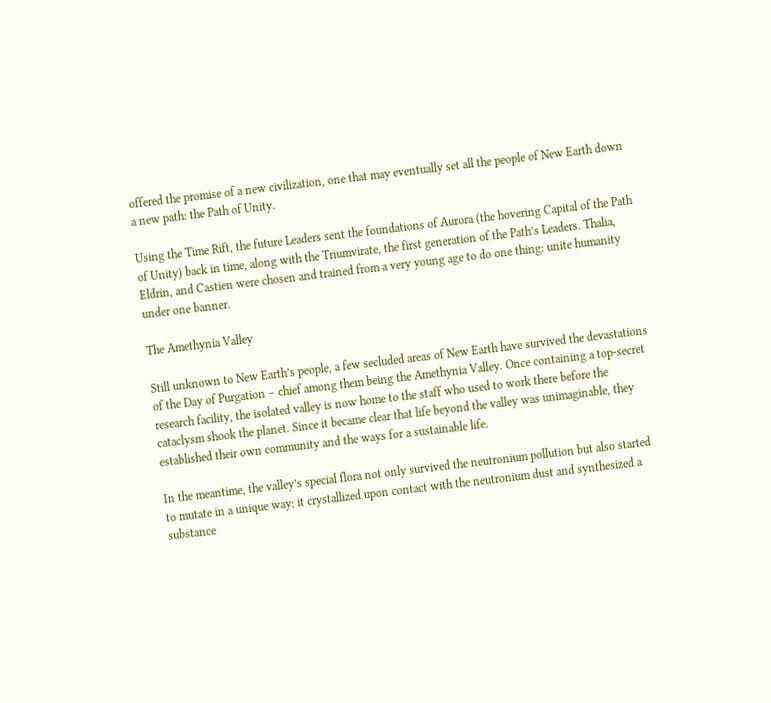offered the promise of a new civilization, one that may eventually set all the people of New Earth down a new path: the Path of Unity.

Using the Time Rift, the future Leaders sent the foundations of Aurora (the hovering Capital of the Path of Unity) back in time, along with the Triumvirate, the first generation of the Path’s Leaders. Thalia, Eldrin, and Castien were chosen and trained from a very young age to do one thing: unite humanity under one banner.

The Amethynia Valley

Still unknown to New Earth’s people, a few secluded areas of New Earth have survived the devastations of the Day of Purgation – chief among them being the Amethynia Valley. Once containing a top-secret research facility, the isolated valley is now home to the staff who used to work there before the cataclysm shook the planet. Since it became clear that life beyond the valley was unimaginable, they established their own community and the ways for a sustainable life.

In the meantime, the valley’s special flora not only survived the neutronium pollution but also started to mutate in a unique way; it crystallized upon contact with the neutronium dust and synthesized a substance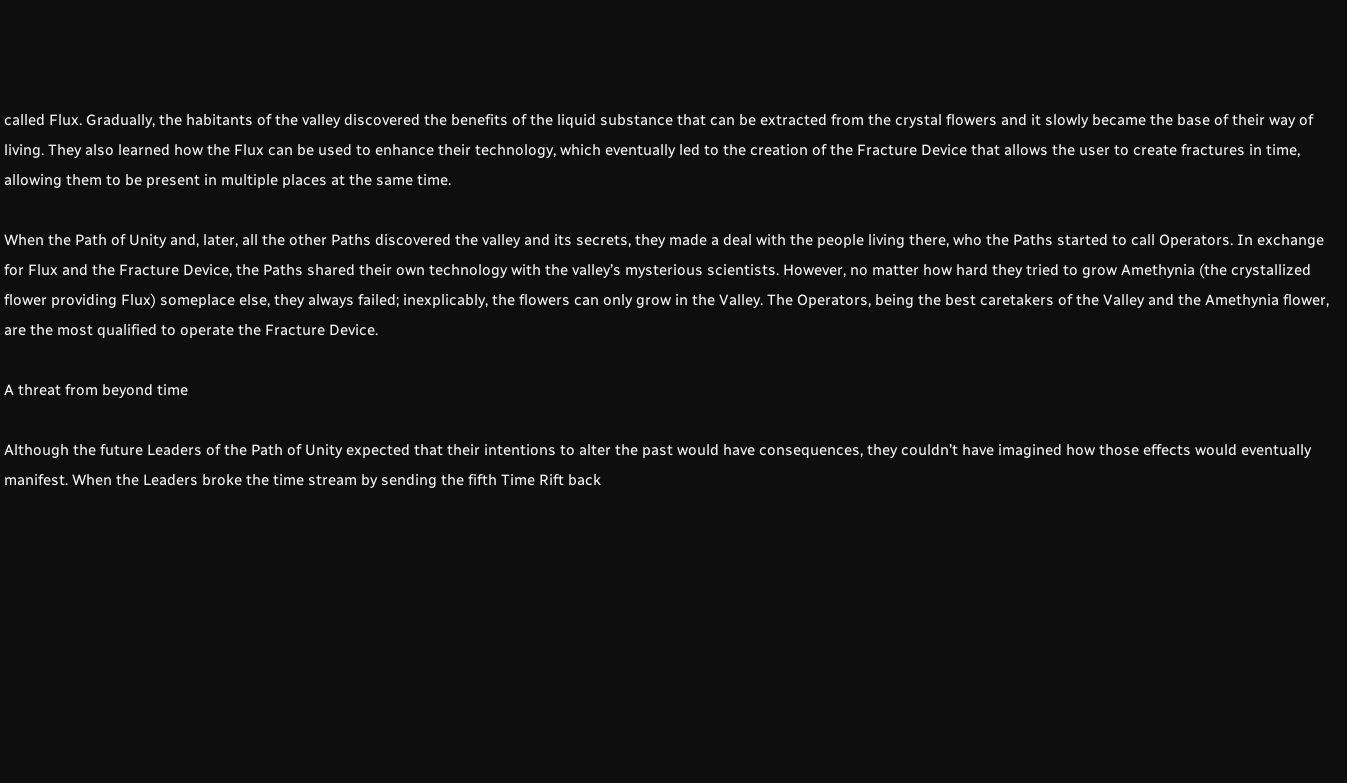called Flux. Gradually, the habitants of the valley discovered the benefits of the liquid substance that can be extracted from the crystal flowers and it slowly became the base of their way of living. They also learned how the Flux can be used to enhance their technology, which eventually led to the creation of the Fracture Device that allows the user to create fractures in time, allowing them to be present in multiple places at the same time.

When the Path of Unity and, later, all the other Paths discovered the valley and its secrets, they made a deal with the people living there, who the Paths started to call Operators. In exchange for Flux and the Fracture Device, the Paths shared their own technology with the valley’s mysterious scientists. However, no matter how hard they tried to grow Amethynia (the crystallized flower providing Flux) someplace else, they always failed; inexplicably, the flowers can only grow in the Valley. The Operators, being the best caretakers of the Valley and the Amethynia flower, are the most qualified to operate the Fracture Device.

A threat from beyond time

Although the future Leaders of the Path of Unity expected that their intentions to alter the past would have consequences, they couldn’t have imagined how those effects would eventually manifest. When the Leaders broke the time stream by sending the fifth Time Rift back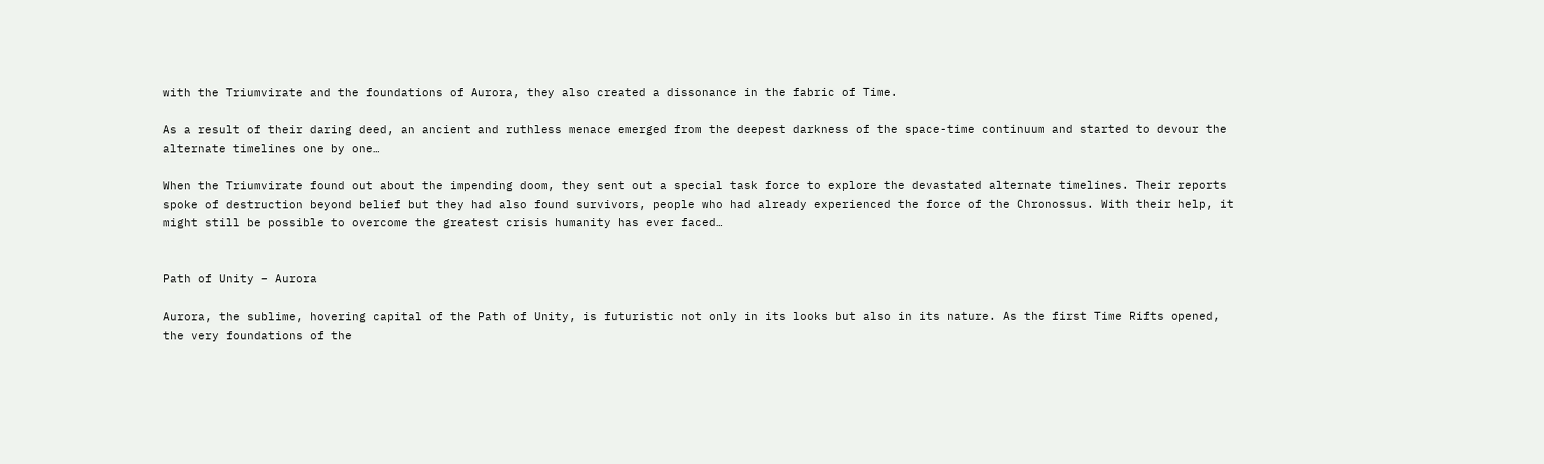with the Triumvirate and the foundations of Aurora, they also created a dissonance in the fabric of Time.

As a result of their daring deed, an ancient and ruthless menace emerged from the deepest darkness of the space-time continuum and started to devour the alternate timelines one by one…

When the Triumvirate found out about the impending doom, they sent out a special task force to explore the devastated alternate timelines. Their reports spoke of destruction beyond belief but they had also found survivors, people who had already experienced the force of the Chronossus. With their help, it might still be possible to overcome the greatest crisis humanity has ever faced…


Path of Unity – Aurora

Aurora, the sublime, hovering capital of the Path of Unity, is futuristic not only in its looks but also in its nature. As the first Time Rifts opened, the very foundations of the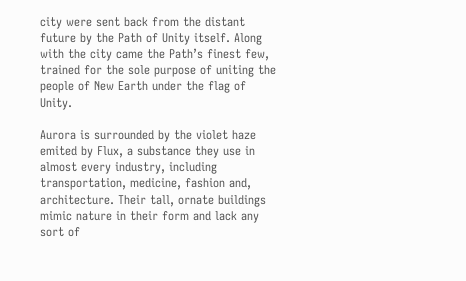city were sent back from the distant future by the Path of Unity itself. Along with the city came the Path’s finest few, trained for the sole purpose of uniting the people of New Earth under the flag of Unity.

Aurora is surrounded by the violet haze emited by Flux, a substance they use in almost every industry, including transportation, medicine, fashion and, architecture. Their tall, ornate buildings mimic nature in their form and lack any sort of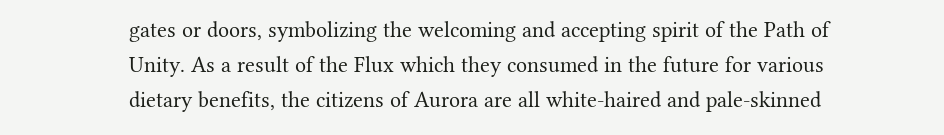gates or doors, symbolizing the welcoming and accepting spirit of the Path of Unity. As a result of the Flux which they consumed in the future for various dietary benefits, the citizens of Aurora are all white-haired and pale-skinned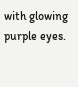with glowing purple eyes.